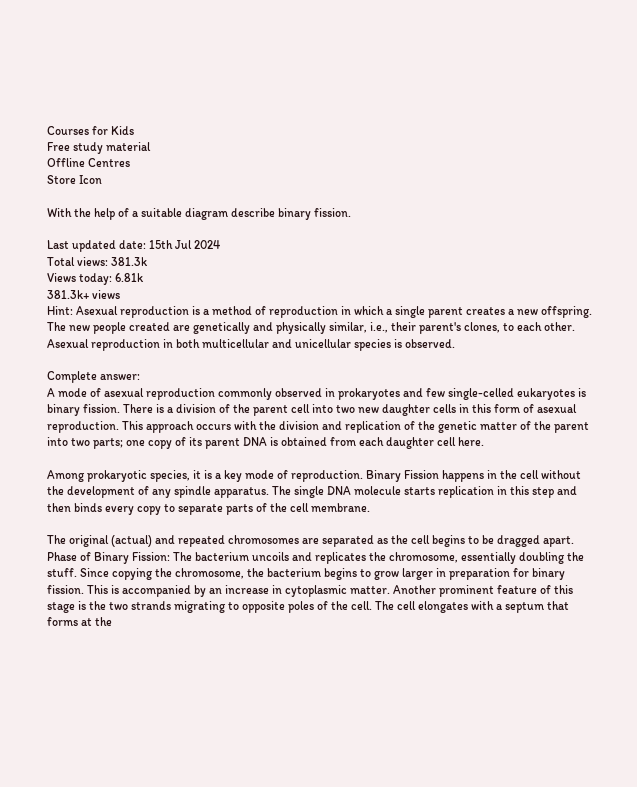Courses for Kids
Free study material
Offline Centres
Store Icon

With the help of a suitable diagram describe binary fission.

Last updated date: 15th Jul 2024
Total views: 381.3k
Views today: 6.81k
381.3k+ views
Hint: Asexual reproduction is a method of reproduction in which a single parent creates a new offspring. The new people created are genetically and physically similar, i.e., their parent's clones, to each other. Asexual reproduction in both multicellular and unicellular species is observed.

Complete answer:
A mode of asexual reproduction commonly observed in prokaryotes and few single-celled eukaryotes is binary fission. There is a division of the parent cell into two new daughter cells in this form of asexual reproduction. This approach occurs with the division and replication of the genetic matter of the parent into two parts; one copy of its parent DNA is obtained from each daughter cell here.

Among prokaryotic species, it is a key mode of reproduction. Binary Fission happens in the cell without the development of any spindle apparatus. The single DNA molecule starts replication in this step and then binds every copy to separate parts of the cell membrane.

The original (actual) and repeated chromosomes are separated as the cell begins to be dragged apart.
Phase of Binary Fission: The bacterium uncoils and replicates the chromosome, essentially doubling the stuff. Since copying the chromosome, the bacterium begins to grow larger in preparation for binary fission. This is accompanied by an increase in cytoplasmic matter. Another prominent feature of this stage is the two strands migrating to opposite poles of the cell. The cell elongates with a septum that forms at the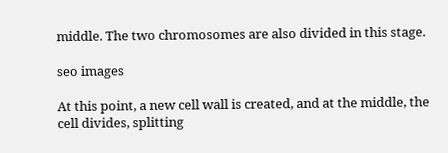middle. The two chromosomes are also divided in this stage.

seo images

At this point, a new cell wall is created, and at the middle, the cell divides, splitting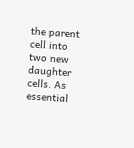the parent cell into two new daughter cells. As essential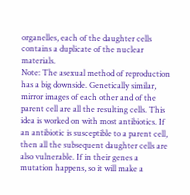organelles, each of the daughter cells contains a duplicate of the nuclear materials.
Note: The asexual method of reproduction has a big downside. Genetically similar, mirror images of each other and of the parent cell are all the resulting cells. This idea is worked on with most antibiotics. If an antibiotic is susceptible to a parent cell, then all the subsequent daughter cells are also vulnerable. If in their genes a mutation happens, so it will make a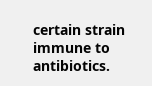certain strain immune to antibiotics.